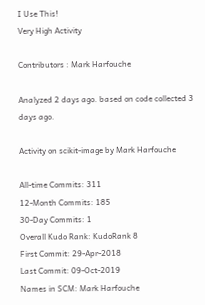I Use This!
Very High Activity

Contributors : Mark Harfouche

Analyzed 2 days ago. based on code collected 3 days ago.

Activity on scikit-image by Mark Harfouche

All-time Commits: 311
12-Month Commits: 185
30-Day Commits: 1
Overall Kudo Rank: KudoRank 8
First Commit: 29-Apr-2018
Last Commit: 09-Oct-2019
Names in SCM: Mark Harfouche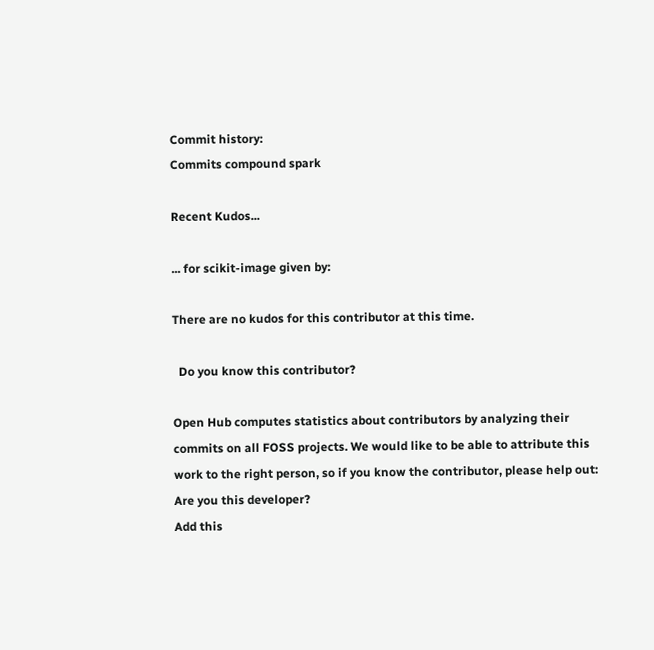Commit history:
Commits compound spark

Recent Kudos...

... for scikit-image given by:

There are no kudos for this contributor at this time.

  Do you know this contributor?

Open Hub computes statistics about contributors by analyzing their commits on all FOSS projects. We would like to be able to attribute this work to the right person, so if you know the contributor, please help out:
Are you this developer?
Add this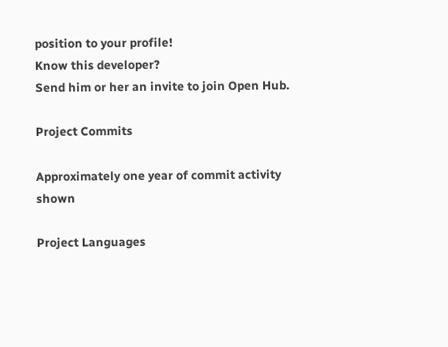position to your profile!
Know this developer?
Send him or her an invite to join Open Hub.

Project Commits

Approximately one year of commit activity shown

Project Languages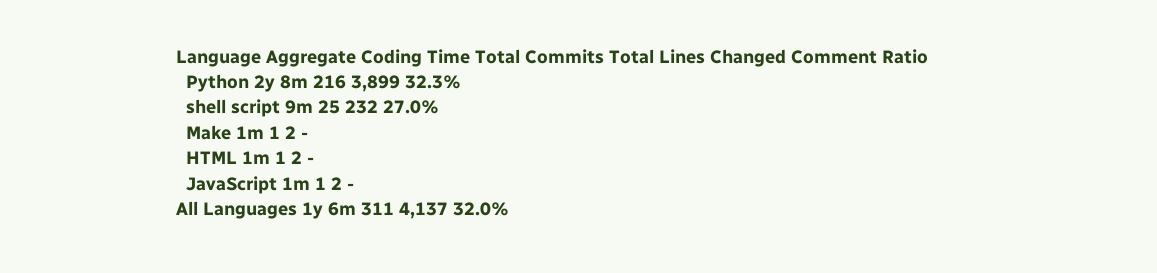Language Aggregate Coding Time Total Commits Total Lines Changed Comment Ratio
  Python 2y 8m 216 3,899 32.3%
  shell script 9m 25 232 27.0%
  Make 1m 1 2 -
  HTML 1m 1 2 -
  JavaScript 1m 1 2 -
All Languages 1y 6m 311 4,137 32.0%